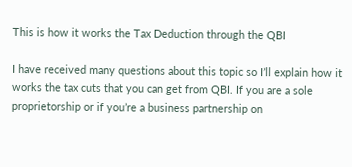This is how it works the Tax Deduction through the QBI

I have received many questions about this topic so I’ll explain how it works the tax cuts that you can get from QBI. If you are a sole proprietorship or if you’re a business partnership on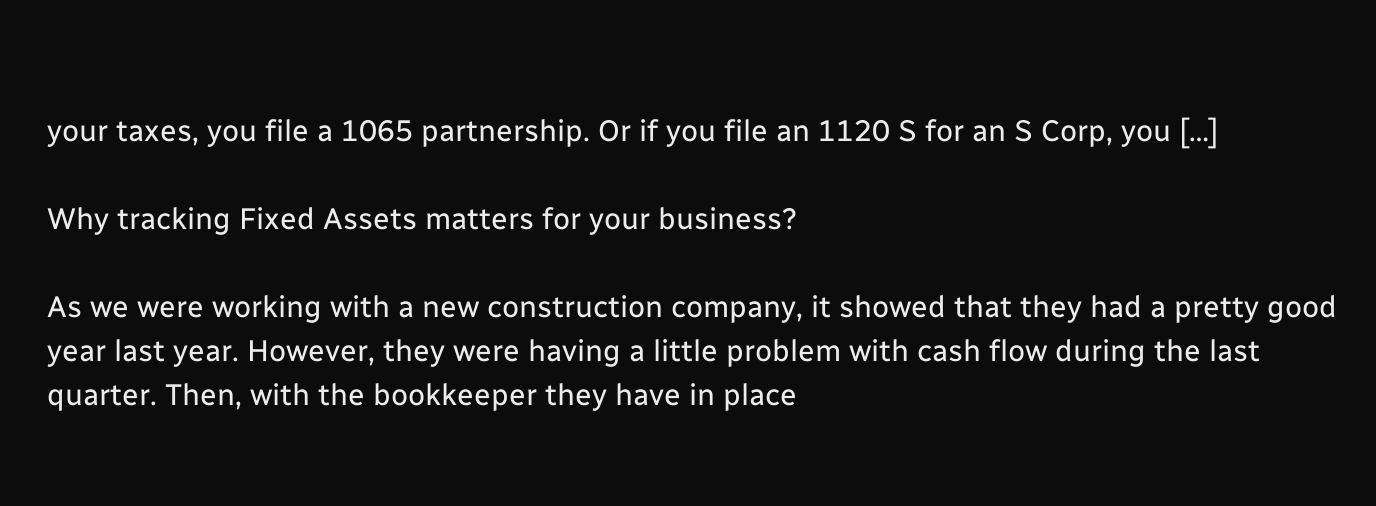your taxes, you file a 1065 partnership. Or if you file an 1120 S for an S Corp, you […]

Why tracking Fixed Assets matters for your business?

As we were working with a new construction company, it showed that they had a pretty good year last year. However, they were having a little problem with cash flow during the last quarter. Then, with the bookkeeper they have in place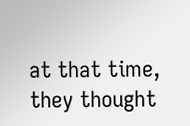at that time, they thought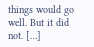things would go well. But it did not. […]